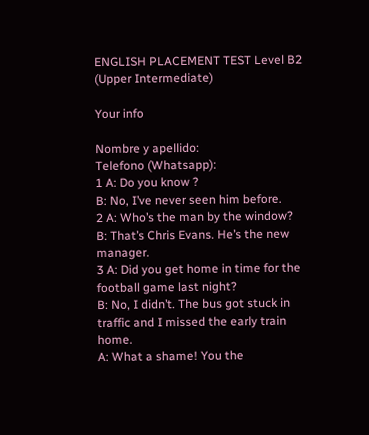ENGLISH PLACEMENT TEST Level B2 (Upper Intermediate)

Your info

Nombre y apellido:
Telefono (Whatsapp):
1 A: Do you know ?
B: No, I’ve never seen him before.
2 A: Who’s the man by the window?
B: That’s Chris Evans. He’s the new manager.
3 A: Did you get home in time for the football game last night?
B: No, I didn’t. The bus got stuck in traffic and I missed the early train home.
A: What a shame! You the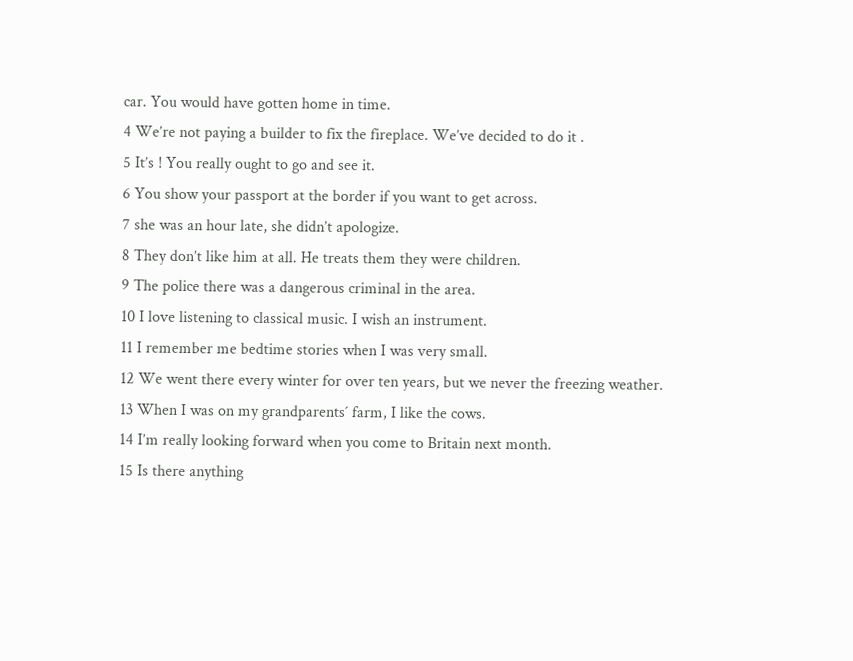car. You would have gotten home in time.
4 We’re not paying a builder to fix the fireplace. We’ve decided to do it .
5 It’s ! You really ought to go and see it.
6 You show your passport at the border if you want to get across.
7 she was an hour late, she didn’t apologize.
8 They don’t like him at all. He treats them they were children.
9 The police there was a dangerous criminal in the area.
10 I love listening to classical music. I wish an instrument.
11 I remember me bedtime stories when I was very small.
12 We went there every winter for over ten years, but we never the freezing weather.
13 When I was on my grandparents´ farm, I like the cows.
14 I’m really looking forward when you come to Britain next month.
15 Is there anything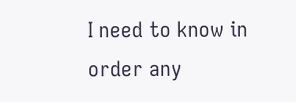I need to know in order any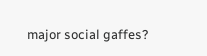major social gaffes?